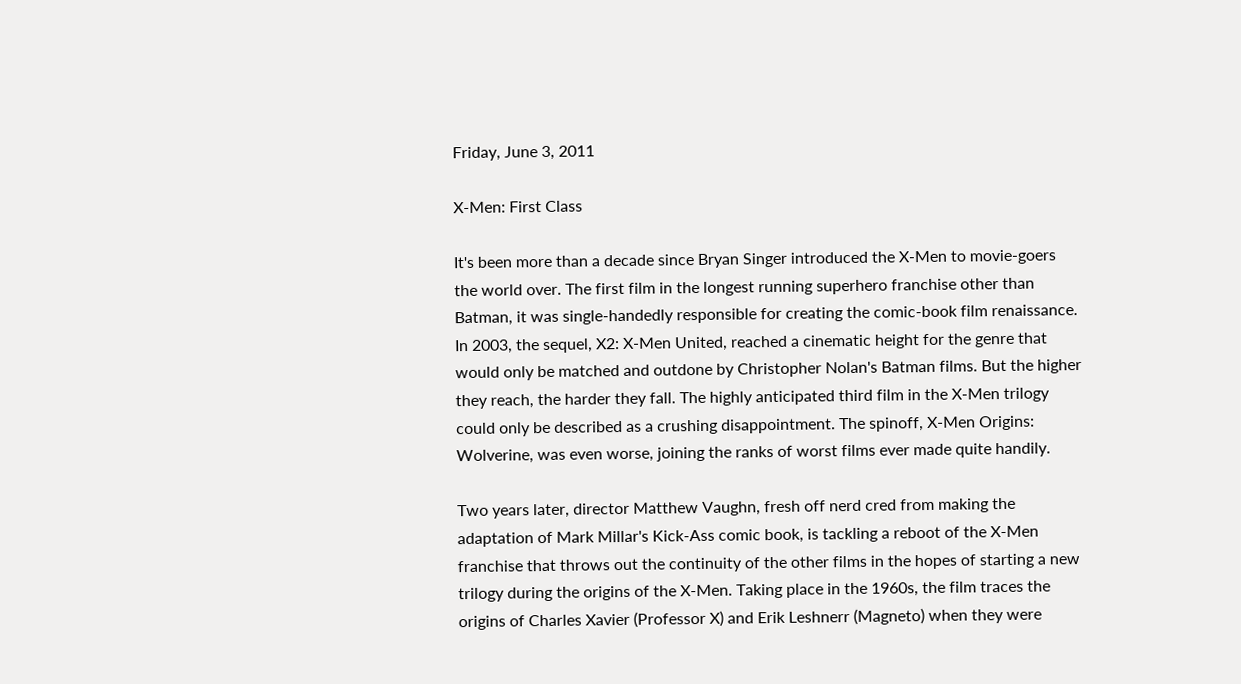Friday, June 3, 2011

X-Men: First Class

It's been more than a decade since Bryan Singer introduced the X-Men to movie-goers the world over. The first film in the longest running superhero franchise other than Batman, it was single-handedly responsible for creating the comic-book film renaissance. In 2003, the sequel, X2: X-Men United, reached a cinematic height for the genre that would only be matched and outdone by Christopher Nolan's Batman films. But the higher they reach, the harder they fall. The highly anticipated third film in the X-Men trilogy could only be described as a crushing disappointment. The spinoff, X-Men Origins: Wolverine, was even worse, joining the ranks of worst films ever made quite handily.

Two years later, director Matthew Vaughn, fresh off nerd cred from making the adaptation of Mark Millar's Kick-Ass comic book, is tackling a reboot of the X-Men franchise that throws out the continuity of the other films in the hopes of starting a new trilogy during the origins of the X-Men. Taking place in the 1960s, the film traces the origins of Charles Xavier (Professor X) and Erik Leshnerr (Magneto) when they were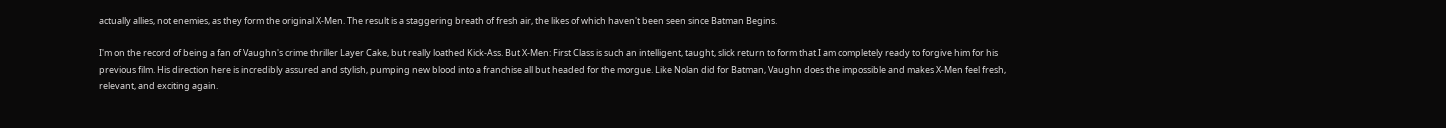actually allies, not enemies, as they form the original X-Men. The result is a staggering breath of fresh air, the likes of which haven't been seen since Batman Begins.

I'm on the record of being a fan of Vaughn's crime thriller Layer Cake, but really loathed Kick-Ass. But X-Men: First Class is such an intelligent, taught, slick return to form that I am completely ready to forgive him for his previous film. His direction here is incredibly assured and stylish, pumping new blood into a franchise all but headed for the morgue. Like Nolan did for Batman, Vaughn does the impossible and makes X-Men feel fresh, relevant, and exciting again.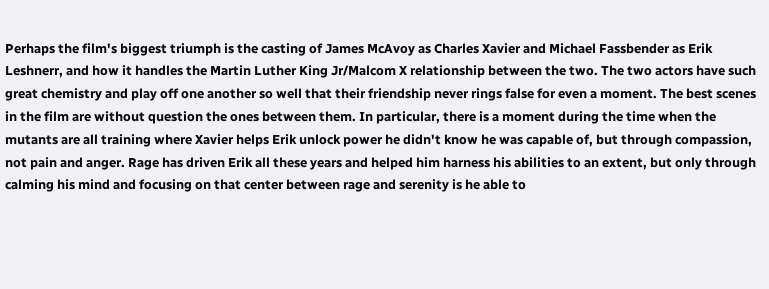Perhaps the film's biggest triumph is the casting of James McAvoy as Charles Xavier and Michael Fassbender as Erik Leshnerr, and how it handles the Martin Luther King Jr/Malcom X relationship between the two. The two actors have such great chemistry and play off one another so well that their friendship never rings false for even a moment. The best scenes in the film are without question the ones between them. In particular, there is a moment during the time when the mutants are all training where Xavier helps Erik unlock power he didn't know he was capable of, but through compassion, not pain and anger. Rage has driven Erik all these years and helped him harness his abilities to an extent, but only through calming his mind and focusing on that center between rage and serenity is he able to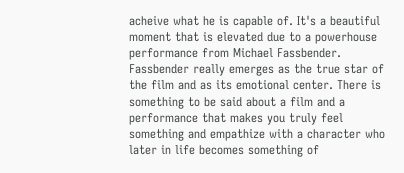acheive what he is capable of. It's a beautiful moment that is elevated due to a powerhouse performance from Michael Fassbender. Fassbender really emerges as the true star of the film and as its emotional center. There is something to be said about a film and a performance that makes you truly feel something and empathize with a character who later in life becomes something of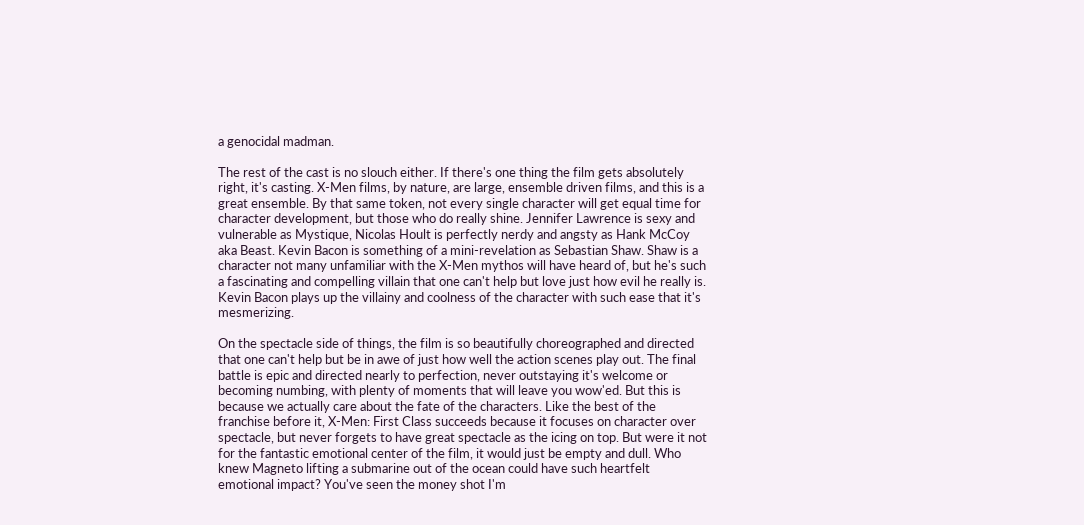a genocidal madman.

The rest of the cast is no slouch either. If there's one thing the film gets absolutely right, it's casting. X-Men films, by nature, are large, ensemble driven films, and this is a great ensemble. By that same token, not every single character will get equal time for character development, but those who do really shine. Jennifer Lawrence is sexy and vulnerable as Mystique, Nicolas Hoult is perfectly nerdy and angsty as Hank McCoy aka Beast. Kevin Bacon is something of a mini-revelation as Sebastian Shaw. Shaw is a character not many unfamiliar with the X-Men mythos will have heard of, but he's such a fascinating and compelling villain that one can't help but love just how evil he really is. Kevin Bacon plays up the villainy and coolness of the character with such ease that it's mesmerizing.

On the spectacle side of things, the film is so beautifully choreographed and directed that one can't help but be in awe of just how well the action scenes play out. The final battle is epic and directed nearly to perfection, never outstaying it's welcome or becoming numbing, with plenty of moments that will leave you wow'ed. But this is because we actually care about the fate of the characters. Like the best of the franchise before it, X-Men: First Class succeeds because it focuses on character over spectacle, but never forgets to have great spectacle as the icing on top. But were it not for the fantastic emotional center of the film, it would just be empty and dull. Who knew Magneto lifting a submarine out of the ocean could have such heartfelt emotional impact? You've seen the money shot I'm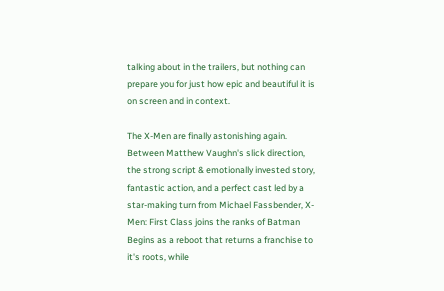talking about in the trailers, but nothing can prepare you for just how epic and beautiful it is on screen and in context.

The X-Men are finally astonishing again. Between Matthew Vaughn's slick direction, the strong script & emotionally invested story, fantastic action, and a perfect cast led by a star-making turn from Michael Fassbender, X-Men: First Class joins the ranks of Batman Begins as a reboot that returns a franchise to it's roots, while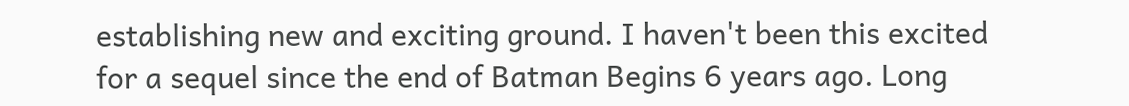establishing new and exciting ground. I haven't been this excited for a sequel since the end of Batman Begins 6 years ago. Long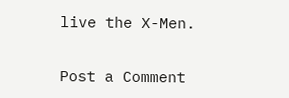live the X-Men.


Post a Comment